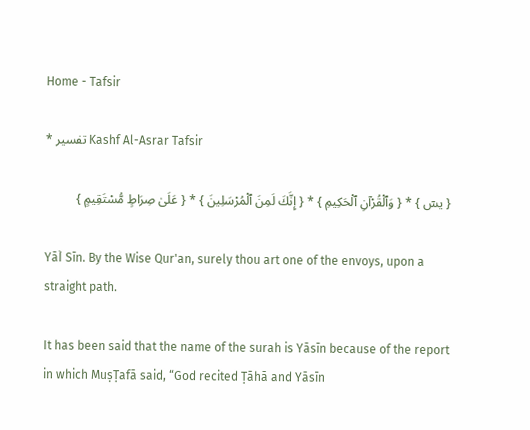Home - Tafsir

* تفسير Kashf Al-Asrar Tafsir

{ يسۤ } * { وَٱلْقُرْآنِ ٱلْحَكِيمِ } * { إِنَّكَ لَمِنَ ٱلْمُرْسَلِينَ } * { عَلَىٰ صِرَاطٍ مُّسْتَقِيمٍ }

YāÌ Sīn. By the Wise Qur'an, surely thou art one of the envoys, upon a straight path.

It has been said that the name of the surah is Yāsīn because of the report in which MuṣṬafā said, “God recited Ṭāhā and Yāsīn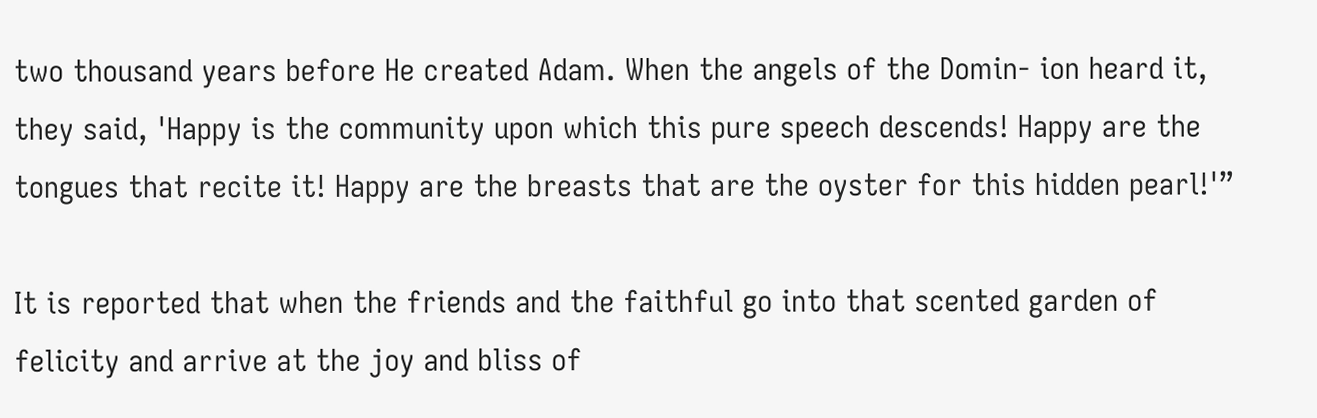two thousand years before He created Adam. When the angels of the Domin- ion heard it, they said, 'Happy is the community upon which this pure speech descends! Happy are the tongues that recite it! Happy are the breasts that are the oyster for this hidden pearl!'”

It is reported that when the friends and the faithful go into that scented garden of felicity and arrive at the joy and bliss of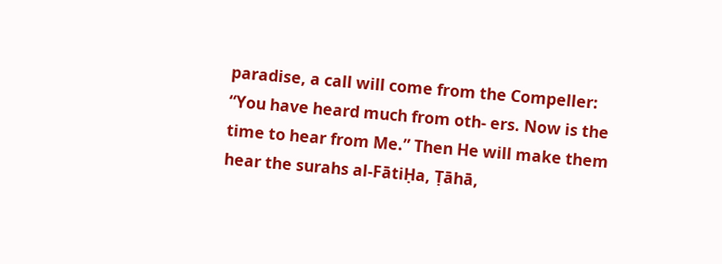paradise, a call will come from the Compeller: “You have heard much from oth- ers. Now is the time to hear from Me.” Then He will make them hear the surahs al-FātiḤa, Ṭāhā,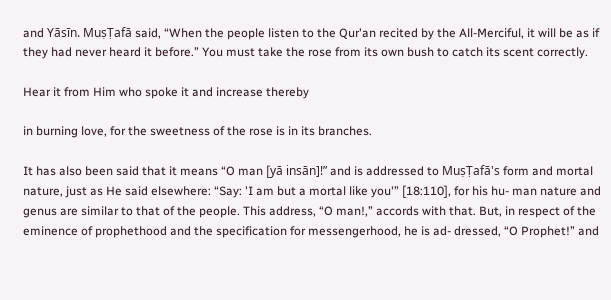and Yāsīn. MuṣṬafā said, “When the people listen to the Qur'an recited by the All-Merciful, it will be as if they had never heard it before.” You must take the rose from its own bush to catch its scent correctly.

Hear it from Him who spoke it and increase thereby

in burning love, for the sweetness of the rose is in its branches.

It has also been said that it means “O man [yā insān]!” and is addressed to MuṣṬafā's form and mortal nature, just as He said elsewhere: “Say: 'I am but a mortal like you'” [18:110], for his hu- man nature and genus are similar to that of the people. This address, “O man!,” accords with that. But, in respect of the eminence of prophethood and the specification for messengerhood, he is ad- dressed, “O Prophet!” and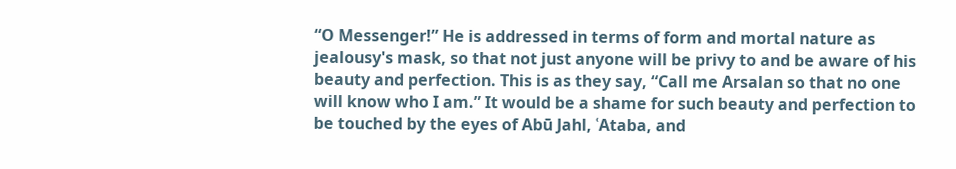“O Messenger!” He is addressed in terms of form and mortal nature as jealousy's mask, so that not just anyone will be privy to and be aware of his beauty and perfection. This is as they say, “Call me Arsalan so that no one will know who I am.” It would be a shame for such beauty and perfection to be touched by the eyes of Abū Jahl, ʿAtaba, and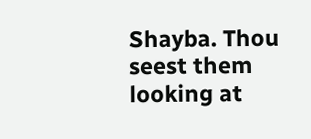Shayba. Thou seest them looking at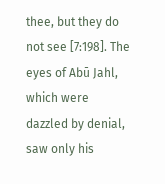thee, but they do not see [7:198]. The eyes of Abū Jahl, which were dazzled by denial, saw only his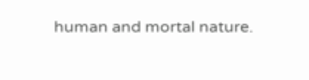human and mortal nature.